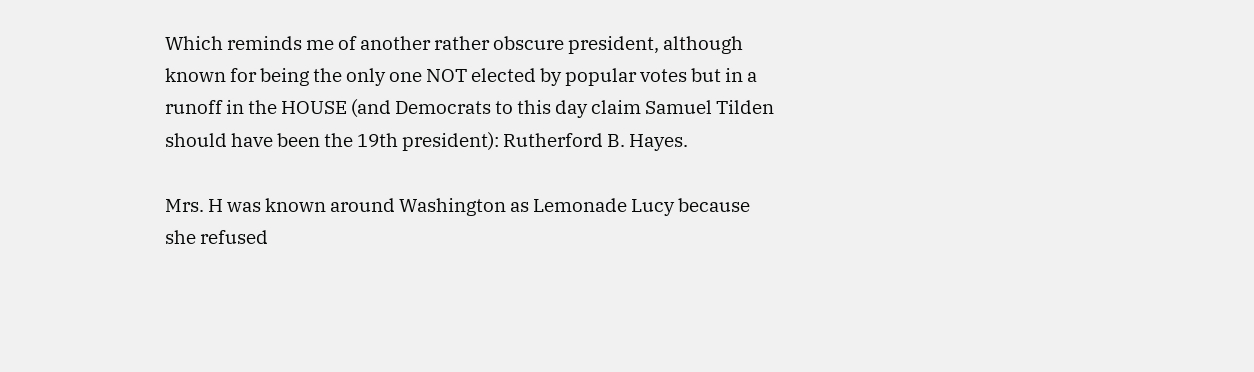Which reminds me of another rather obscure president, although known for being the only one NOT elected by popular votes but in a runoff in the HOUSE (and Democrats to this day claim Samuel Tilden should have been the 19th president): Rutherford B. Hayes.

Mrs. H was known around Washington as Lemonade Lucy because she refused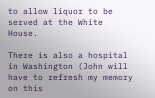to allow liquor to be served at the White House.

There is also a hospital in Washington (John will have to refresh my memory on this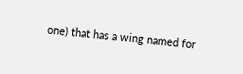one) that has a wing named for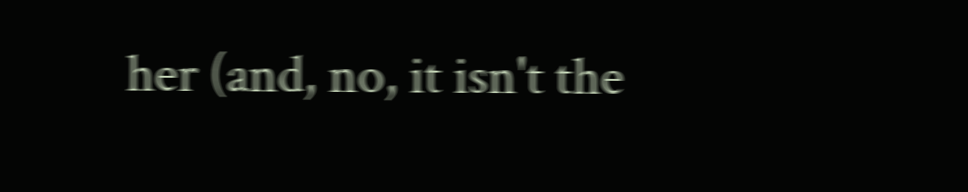her (and, no, it isn't the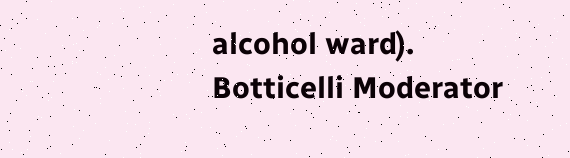alcohol ward).
Botticelli Moderator